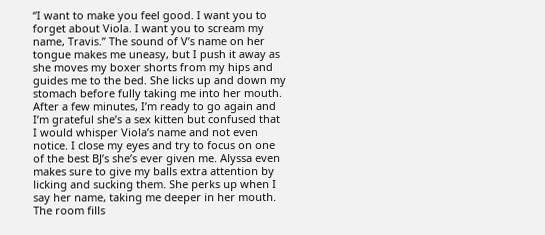“I want to make you feel good. I want you to forget about Viola. I want you to scream my name, Travis.” The sound of V’s name on her tongue makes me uneasy, but I push it away as she moves my boxer shorts from my hips and guides me to the bed. She licks up and down my stomach before fully taking me into her mouth. After a few minutes, I’m ready to go again and I’m grateful she’s a sex kitten but confused that I would whisper Viola’s name and not even notice. I close my eyes and try to focus on one of the best BJ’s she’s ever given me. Alyssa even makes sure to give my balls extra attention by licking and sucking them. She perks up when I say her name, taking me deeper in her mouth. The room fills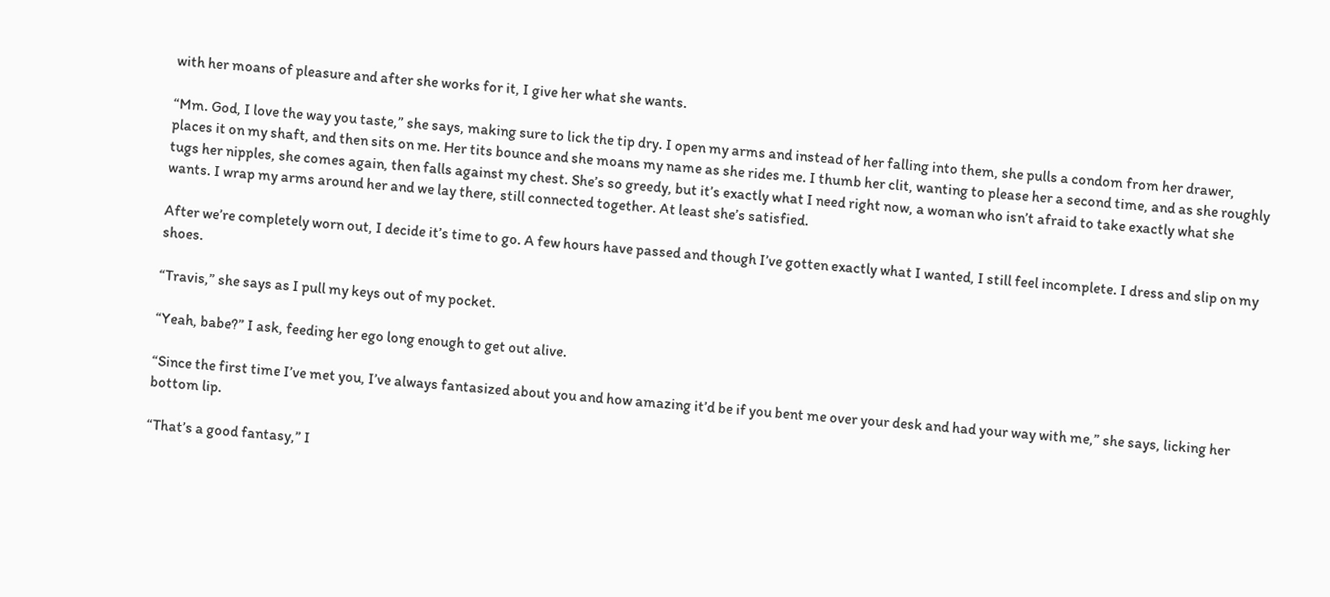with her moans of pleasure and after she works for it, I give her what she wants.

“Mm. God, I love the way you taste,” she says, making sure to lick the tip dry. I open my arms and instead of her falling into them, she pulls a condom from her drawer, places it on my shaft, and then sits on me. Her tits bounce and she moans my name as she rides me. I thumb her clit, wanting to please her a second time, and as she roughly tugs her nipples, she comes again, then falls against my chest. She’s so greedy, but it’s exactly what I need right now, a woman who isn’t afraid to take exactly what she wants. I wrap my arms around her and we lay there, still connected together. At least she’s satisfied.

After we’re completely worn out, I decide it’s time to go. A few hours have passed and though I’ve gotten exactly what I wanted, I still feel incomplete. I dress and slip on my shoes.

“Travis,” she says as I pull my keys out of my pocket.

“Yeah, babe?” I ask, feeding her ego long enough to get out alive.

“Since the first time I’ve met you, I’ve always fantasized about you and how amazing it’d be if you bent me over your desk and had your way with me,” she says, licking her bottom lip.

“That’s a good fantasy,” I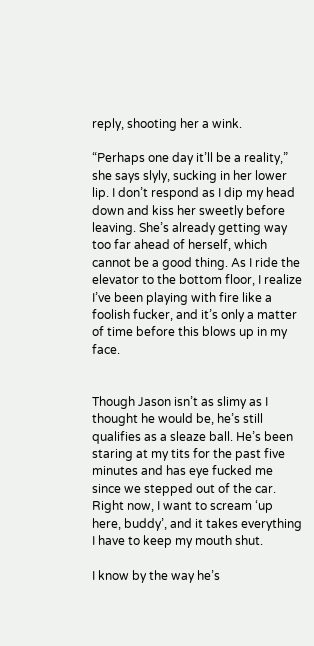reply, shooting her a wink.

“Perhaps one day it’ll be a reality,” she says slyly, sucking in her lower lip. I don’t respond as I dip my head down and kiss her sweetly before leaving. She’s already getting way too far ahead of herself, which cannot be a good thing. As I ride the elevator to the bottom floor, I realize I’ve been playing with fire like a foolish fucker, and it’s only a matter of time before this blows up in my face.


Though Jason isn’t as slimy as I thought he would be, he’s still qualifies as a sleaze ball. He’s been staring at my tits for the past five minutes and has eye fucked me since we stepped out of the car. Right now, I want to scream ‘up here, buddy’, and it takes everything I have to keep my mouth shut.

I know by the way he’s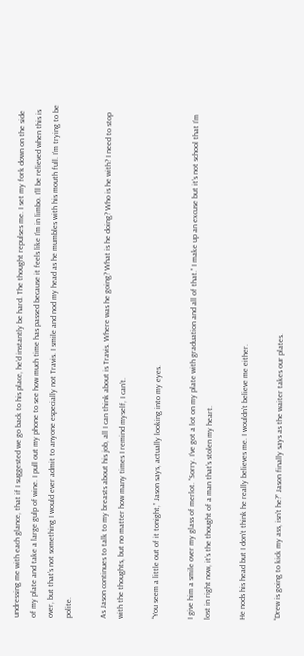undressing me with each glance, that if I suggested we go back to his place, he’d instantly be hard. The thought repulses me. I set my fork down on the side of my plate and take a large gulp of wine. I pull out my phone to see how much time has passed because it feels like I’m in limbo. I’ll be relieved when this is over, but that’s not something I would ever admit to anyone especially not Travis. I smile and nod my head as he mumbles with his mouth full. I’m trying to be polite.

As Jason continues to talk to my breasts about his job, all I can think about is Travis. Where was he going? What is he doing? Who is he with? I need to stop with the thoughts, but no matter how many times I remind myself, I can’t.

“You seem a little out of it tonight,” Jason says, actually looking into my eyes.

I give him a smile over my glass of merlot. “Sorry. I’ve got a lot on my plate with graduation and all of that.” I make up an excuse but it’s not school that I’m lost in right now, it’s the thought of a man that’s stolen my heart.

He nods his head but I don’t think he really believes me. I wouldn’t believe me either.

“Drew is going to kick my ass, isn’t he?” Jason finally says as the waiter takes our plates.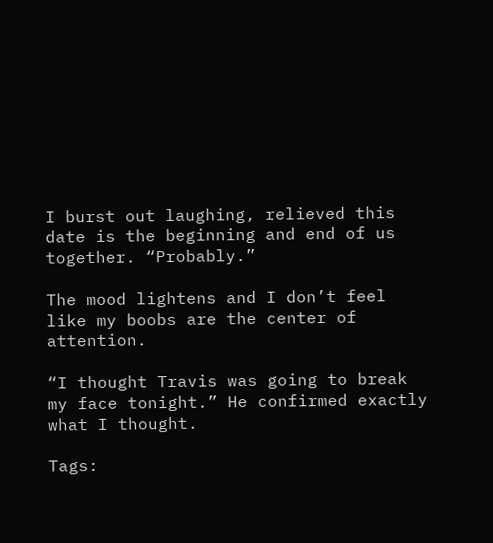I burst out laughing, relieved this date is the beginning and end of us together. “Probably.”

The mood lightens and I don’t feel like my boobs are the center of attention.

“I thought Travis was going to break my face tonight.” He confirmed exactly what I thought.

Tags: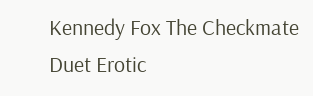Kennedy Fox The Checkmate Duet Erotic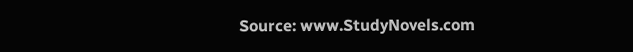Source: www.StudyNovels.com